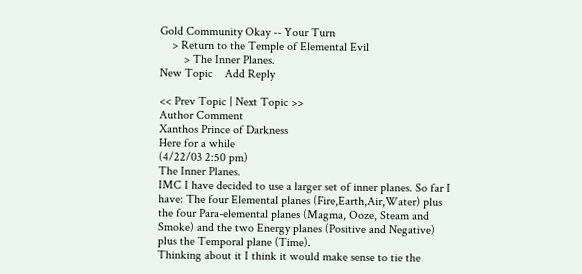Gold Community Okay -- Your Turn
    > Return to the Temple of Elemental Evil
        > The Inner Planes.
New Topic    Add Reply

<< Prev Topic | Next Topic >>
Author Comment
Xanthos Prince of Darkness
Here for a while
(4/22/03 2:50 pm)
The Inner Planes.
IMC I have decided to use a larger set of inner planes. So far I have: The four Elemental planes (Fire,Earth,Air,Water) plus the four Para-elemental planes (Magma, Ooze, Steam and Smoke) and the two Energy planes (Positive and Negative) plus the Temporal plane (Time).
Thinking about it I think it would make sense to tie the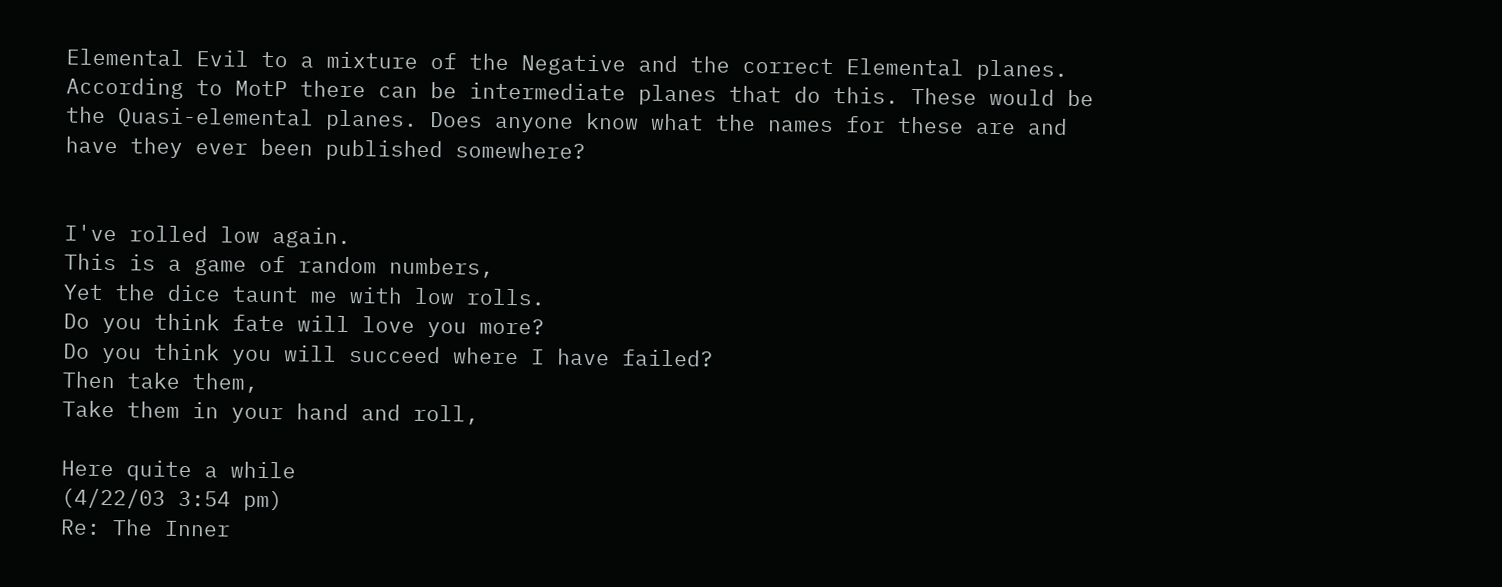Elemental Evil to a mixture of the Negative and the correct Elemental planes. According to MotP there can be intermediate planes that do this. These would be the Quasi-elemental planes. Does anyone know what the names for these are and have they ever been published somewhere?


I've rolled low again.
This is a game of random numbers,
Yet the dice taunt me with low rolls.
Do you think fate will love you more?
Do you think you will succeed where I have failed?
Then take them,
Take them in your hand and roll,

Here quite a while
(4/22/03 3:54 pm)
Re: The Inner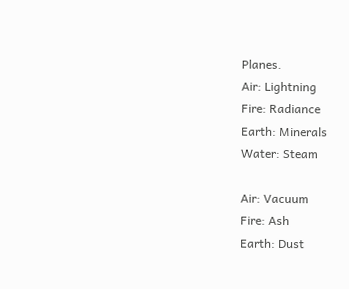Planes.
Air: Lightning
Fire: Radiance
Earth: Minerals
Water: Steam

Air: Vacuum
Fire: Ash
Earth: Dust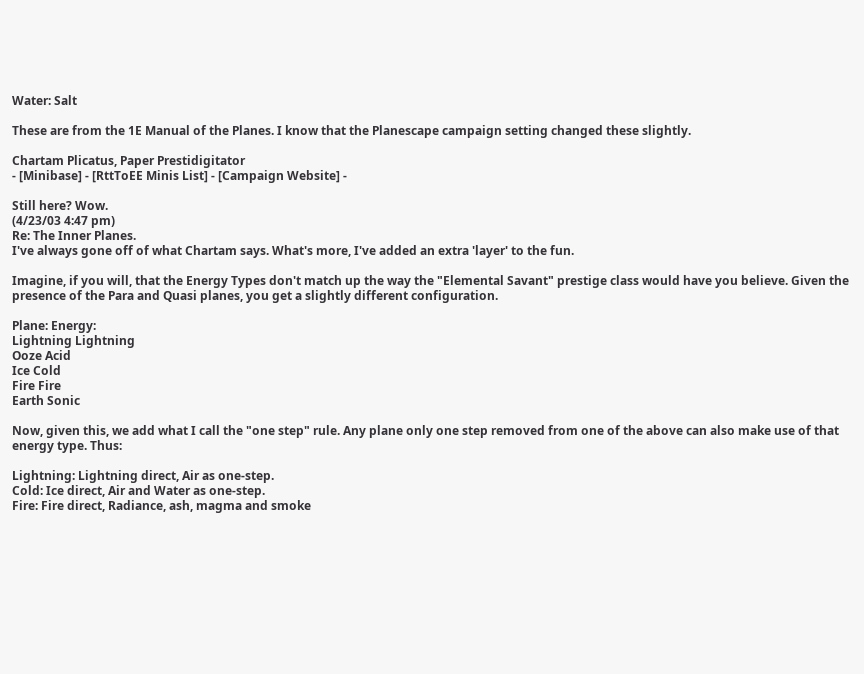Water: Salt

These are from the 1E Manual of the Planes. I know that the Planescape campaign setting changed these slightly.

Chartam Plicatus, Paper Prestidigitator
- [Minibase] - [RttToEE Minis List] - [Campaign Website] -

Still here? Wow.
(4/23/03 4:47 pm)
Re: The Inner Planes.
I've always gone off of what Chartam says. What's more, I've added an extra 'layer' to the fun.

Imagine, if you will, that the Energy Types don't match up the way the "Elemental Savant" prestige class would have you believe. Given the presence of the Para and Quasi planes, you get a slightly different configuration.

Plane: Energy:
Lightning Lightning
Ooze Acid
Ice Cold
Fire Fire
Earth Sonic

Now, given this, we add what I call the "one step" rule. Any plane only one step removed from one of the above can also make use of that energy type. Thus:

Lightning: Lightning direct, Air as one-step.
Cold: Ice direct, Air and Water as one-step.
Fire: Fire direct, Radiance, ash, magma and smoke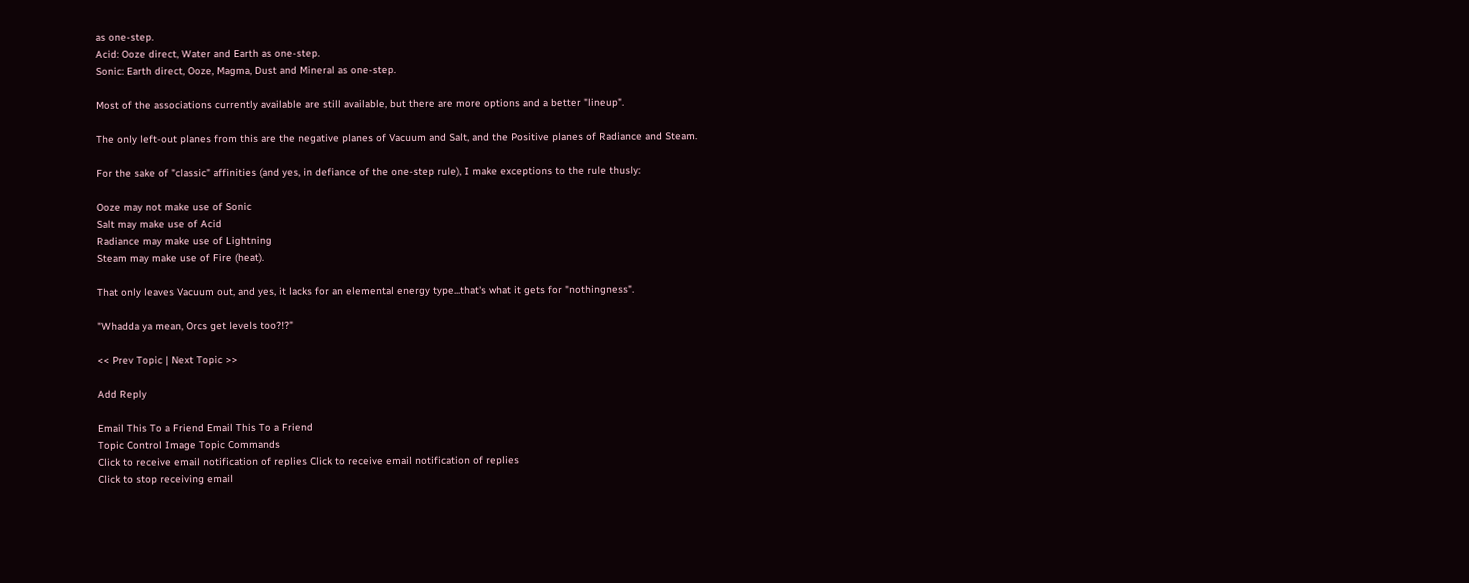as one-step.
Acid: Ooze direct, Water and Earth as one-step.
Sonic: Earth direct, Ooze, Magma, Dust and Mineral as one-step.

Most of the associations currently available are still available, but there are more options and a better "lineup".

The only left-out planes from this are the negative planes of Vacuum and Salt, and the Positive planes of Radiance and Steam.

For the sake of "classic" affinities (and yes, in defiance of the one-step rule), I make exceptions to the rule thusly:

Ooze may not make use of Sonic
Salt may make use of Acid
Radiance may make use of Lightning
Steam may make use of Fire (heat).

That only leaves Vacuum out, and yes, it lacks for an elemental energy type...that's what it gets for "nothingness".

"Whadda ya mean, Orcs get levels too?!?"

<< Prev Topic | Next Topic >>

Add Reply

Email This To a Friend Email This To a Friend
Topic Control Image Topic Commands
Click to receive email notification of replies Click to receive email notification of replies
Click to stop receiving email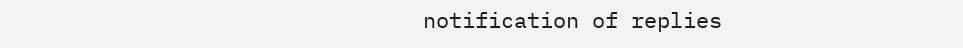notification of replies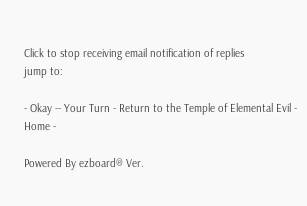Click to stop receiving email notification of replies
jump to:

- Okay -- Your Turn - Return to the Temple of Elemental Evil - Home -

Powered By ezboard® Ver.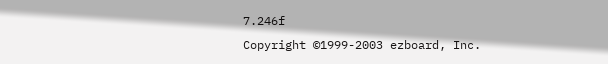7.246f
Copyright ©1999-2003 ezboard, Inc.